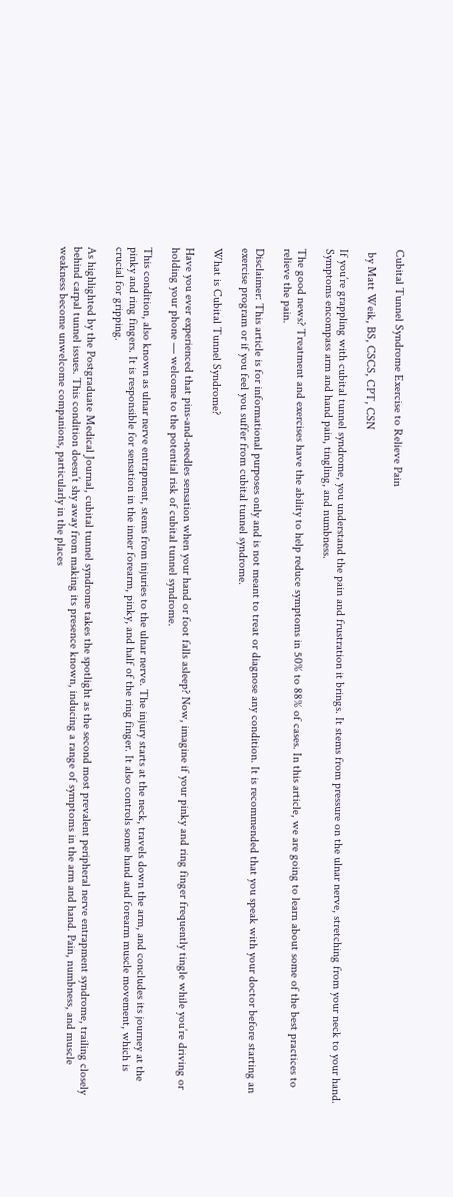Cubital Tunnel Syndrome Exercise to Relieve Pain

 by Matt Weik, BS, CSCS, CPT, CSN

If you’re grappling with cubital tunnel syndrome, you understand the pain and frustration it brings. It stems from pressure on the ulnar nerve, stretching from your neck to your hand. Symptoms encompass arm and hand pain, tingling, and numbness.

The good news? Treatment and exercises have the ability to help reduce symptoms in 50% to 88% of cases. In this article, we are going to learn about some of the best practices to relieve the pain.

Disclaimer: This article is for informational purposes only and is not meant to treat or diagnose any condition. It is recommended that you speak with your doctor before starting an exercise program or if you feel you suffer from cubital tunnel syndrome.

What is Cubital Tunnel Syndrome?

Have you ever experienced that pins-and-needles sensation when your hand or foot falls asleep? Now, imagine if your pinky and ring finger frequently tingle while you’re driving or holding your phone — welcome to the potential risk of cubital tunnel syndrome.

This condition, also known as ulnar nerve entrapment, stems from injuries to the ulnar nerve. The injury starts at the neck, travels down the arm, and concludes its journey at the pinky and ring fingers. It is responsible for sensation in the inner forearm, pinky, and half of the ring finger. It also controls some hand and forearm muscle movement, which is crucial for gripping.

As highlighted by the Postgraduate Medical Journal, cubital tunnel syndrome takes the spotlight as the second most prevalent peripheral nerve entrapment syndrome, trailing closely behind carpal tunnel issues. This condition doesn’t shy away from making its presence known, inducing a range of symptoms in the arm and hand. Pain, numbness, and muscle weakness become unwelcome companions, particularly in the places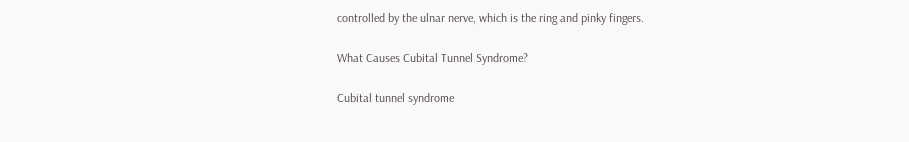controlled by the ulnar nerve, which is the ring and pinky fingers.

What Causes Cubital Tunnel Syndrome?

Cubital tunnel syndrome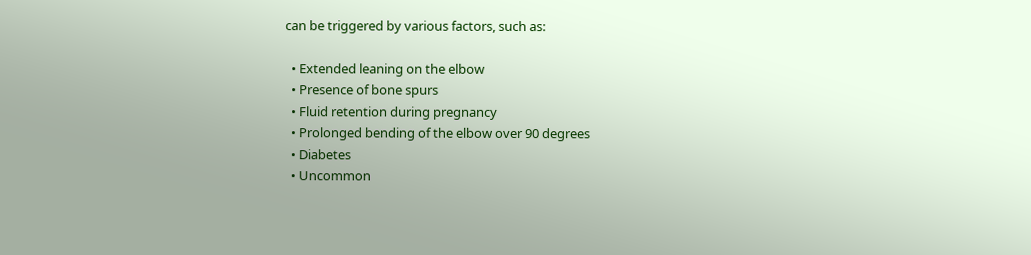can be triggered by various factors, such as:

  • Extended leaning on the elbow
  • Presence of bone spurs
  • Fluid retention during pregnancy
  • Prolonged bending of the elbow over 90 degrees
  • Diabetes
  • Uncommon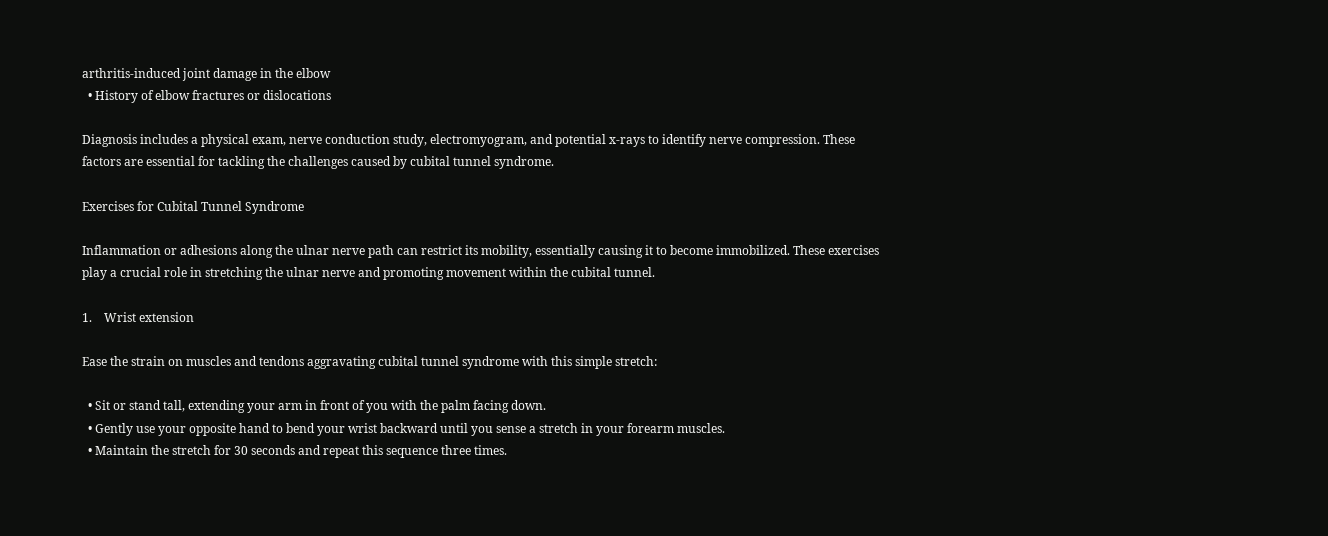arthritis-induced joint damage in the elbow
  • History of elbow fractures or dislocations

Diagnosis includes a physical exam, nerve conduction study, electromyogram, and potential x-rays to identify nerve compression. These factors are essential for tackling the challenges caused by cubital tunnel syndrome.

Exercises for Cubital Tunnel Syndrome

Inflammation or adhesions along the ulnar nerve path can restrict its mobility, essentially causing it to become immobilized. These exercises play a crucial role in stretching the ulnar nerve and promoting movement within the cubital tunnel.

1.    Wrist extension

Ease the strain on muscles and tendons aggravating cubital tunnel syndrome with this simple stretch:

  • Sit or stand tall, extending your arm in front of you with the palm facing down.
  • Gently use your opposite hand to bend your wrist backward until you sense a stretch in your forearm muscles.
  • Maintain the stretch for 30 seconds and repeat this sequence three times.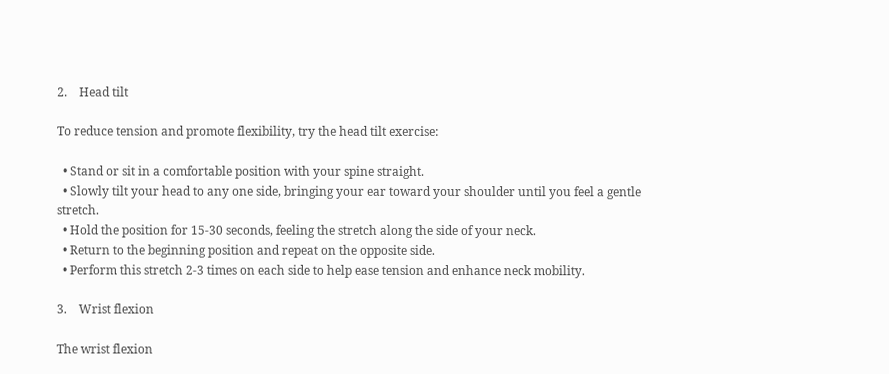2.    Head tilt

To reduce tension and promote flexibility, try the head tilt exercise:

  • Stand or sit in a comfortable position with your spine straight.
  • Slowly tilt your head to any one side, bringing your ear toward your shoulder until you feel a gentle stretch.
  • Hold the position for 15-30 seconds, feeling the stretch along the side of your neck.
  • Return to the beginning position and repeat on the opposite side.
  • Perform this stretch 2-3 times on each side to help ease tension and enhance neck mobility.

3.    Wrist flexion

The wrist flexion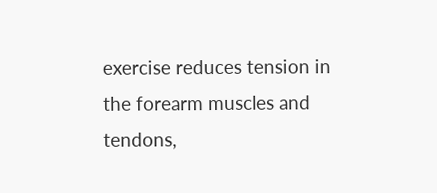exercise reduces tension in the forearm muscles and tendons,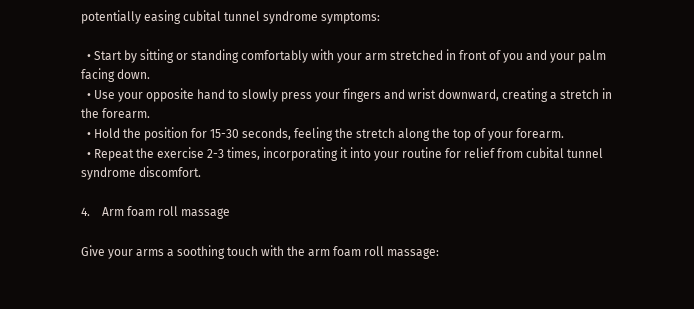potentially easing cubital tunnel syndrome symptoms:

  • Start by sitting or standing comfortably with your arm stretched in front of you and your palm facing down.
  • Use your opposite hand to slowly press your fingers and wrist downward, creating a stretch in the forearm.
  • Hold the position for 15-30 seconds, feeling the stretch along the top of your forearm.
  • Repeat the exercise 2-3 times, incorporating it into your routine for relief from cubital tunnel syndrome discomfort.

4.    Arm foam roll massage

Give your arms a soothing touch with the arm foam roll massage: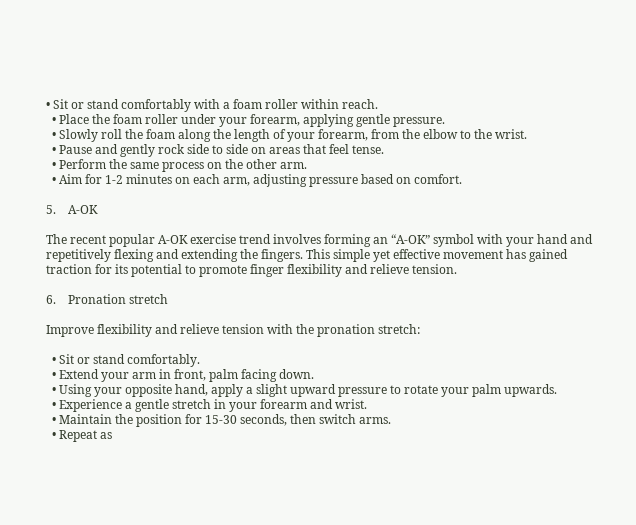• Sit or stand comfortably with a foam roller within reach.
  • Place the foam roller under your forearm, applying gentle pressure.
  • Slowly roll the foam along the length of your forearm, from the elbow to the wrist.
  • Pause and gently rock side to side on areas that feel tense.
  • Perform the same process on the other arm.
  • Aim for 1-2 minutes on each arm, adjusting pressure based on comfort.

5.    A-OK

The recent popular A-OK exercise trend involves forming an “A-OK” symbol with your hand and repetitively flexing and extending the fingers. This simple yet effective movement has gained traction for its potential to promote finger flexibility and relieve tension.

6.    Pronation stretch

Improve flexibility and relieve tension with the pronation stretch:

  • Sit or stand comfortably.
  • Extend your arm in front, palm facing down.
  • Using your opposite hand, apply a slight upward pressure to rotate your palm upwards.
  • Experience a gentle stretch in your forearm and wrist.
  • Maintain the position for 15-30 seconds, then switch arms.
  • Repeat as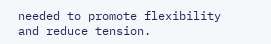needed to promote flexibility and reduce tension.